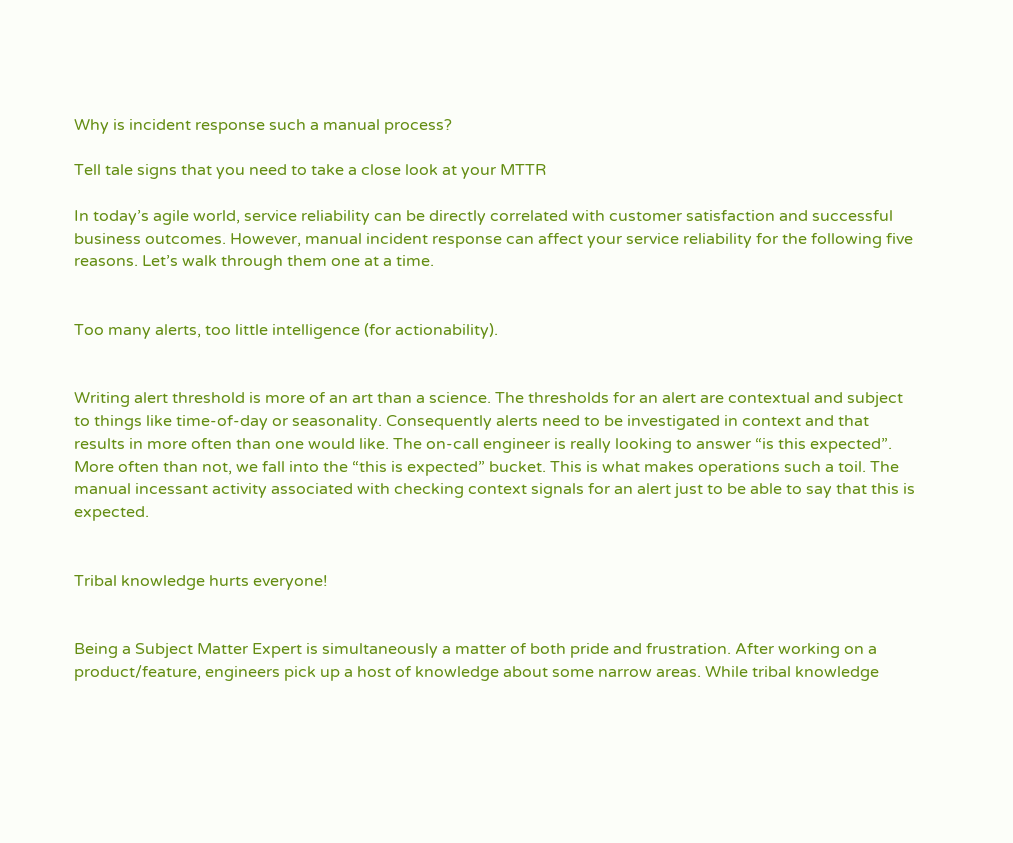Why is incident response such a manual process?

Tell tale signs that you need to take a close look at your MTTR

In today’s agile world, service reliability can be directly correlated with customer satisfaction and successful business outcomes. However, manual incident response can affect your service reliability for the following five reasons. Let’s walk through them one at a time.


Too many alerts, too little intelligence (for actionability).


Writing alert threshold is more of an art than a science. The thresholds for an alert are contextual and subject to things like time-of-day or seasonality. Consequently alerts need to be investigated in context and that results in more often than one would like. The on-call engineer is really looking to answer “is this expected”. More often than not, we fall into the “this is expected” bucket. This is what makes operations such a toil. The manual incessant activity associated with checking context signals for an alert just to be able to say that this is expected.


Tribal knowledge hurts everyone!


Being a Subject Matter Expert is simultaneously a matter of both pride and frustration. After working on a product/feature, engineers pick up a host of knowledge about some narrow areas. While tribal knowledge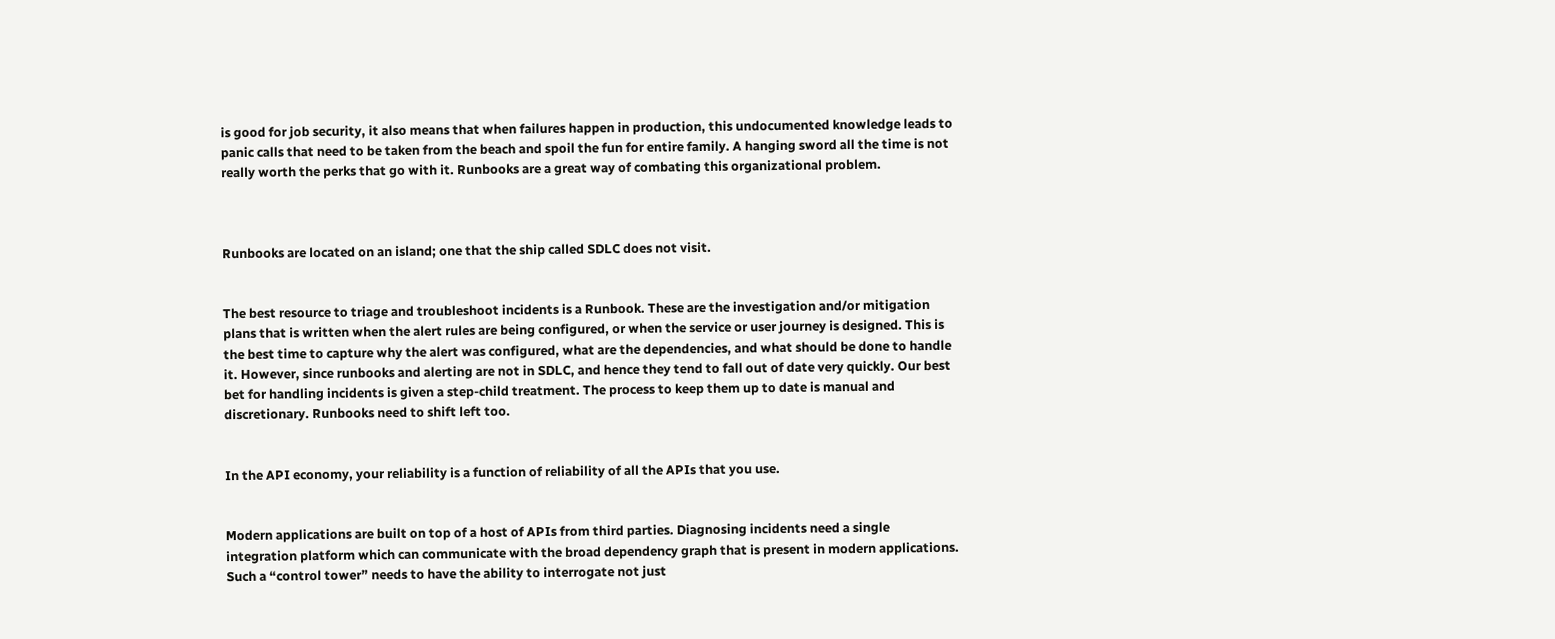is good for job security, it also means that when failures happen in production, this undocumented knowledge leads to panic calls that need to be taken from the beach and spoil the fun for entire family. A hanging sword all the time is not really worth the perks that go with it. Runbooks are a great way of combating this organizational problem.



Runbooks are located on an island; one that the ship called SDLC does not visit.


The best resource to triage and troubleshoot incidents is a Runbook. These are the investigation and/or mitigation plans that is written when the alert rules are being configured, or when the service or user journey is designed. This is the best time to capture why the alert was configured, what are the dependencies, and what should be done to handle it. However, since runbooks and alerting are not in SDLC, and hence they tend to fall out of date very quickly. Our best bet for handling incidents is given a step-child treatment. The process to keep them up to date is manual and discretionary. Runbooks need to shift left too.


In the API economy, your reliability is a function of reliability of all the APIs that you use.


Modern applications are built on top of a host of APIs from third parties. Diagnosing incidents need a single integration platform which can communicate with the broad dependency graph that is present in modern applications. Such a “control tower” needs to have the ability to interrogate not just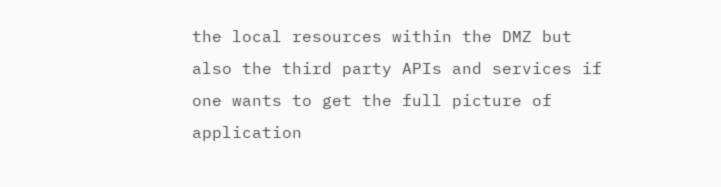the local resources within the DMZ but also the third party APIs and services if one wants to get the full picture of application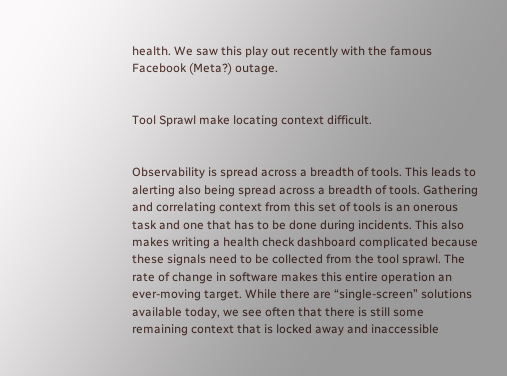health. We saw this play out recently with the famous Facebook (Meta?) outage.


Tool Sprawl make locating context difficult.


Observability is spread across a breadth of tools. This leads to alerting also being spread across a breadth of tools. Gathering and correlating context from this set of tools is an onerous task and one that has to be done during incidents. This also makes writing a health check dashboard complicated because these signals need to be collected from the tool sprawl. The rate of change in software makes this entire operation an ever-moving target. While there are “single-screen” solutions available today, we see often that there is still some remaining context that is locked away and inaccessible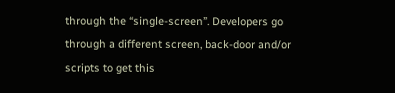through the “single-screen”. Developers go through a different screen, back-door and/or scripts to get this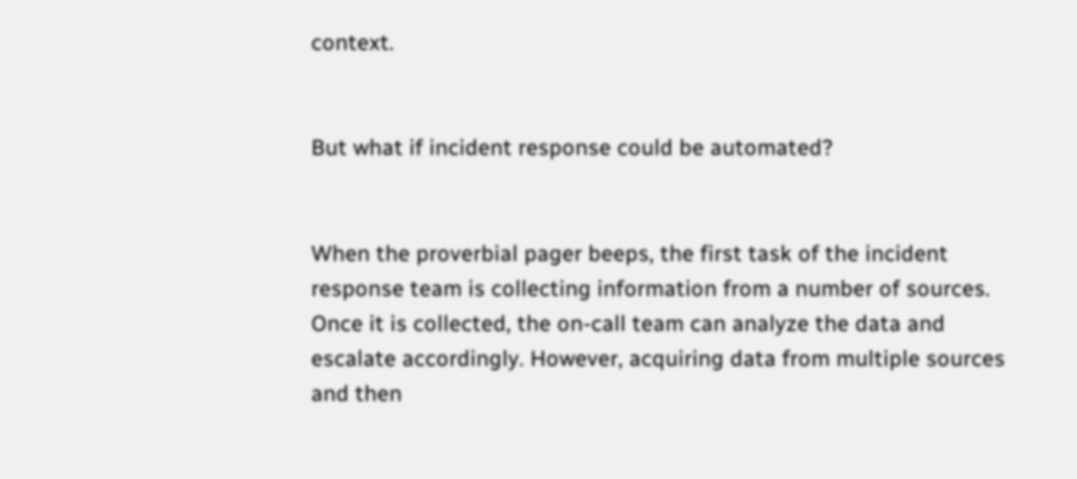context.


But what if incident response could be automated?


When the proverbial pager beeps, the first task of the incident response team is collecting information from a number of sources. Once it is collected, the on-call team can analyze the data and escalate accordingly. However, acquiring data from multiple sources and then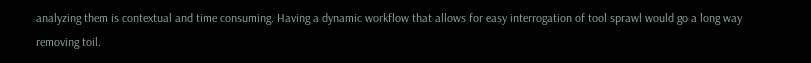analyzing them is contextual and time consuming. Having a dynamic workflow that allows for easy interrogation of tool sprawl would go a long way removing toil.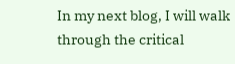In my next blog, I will walk through the critical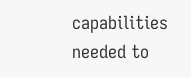capabilities needed to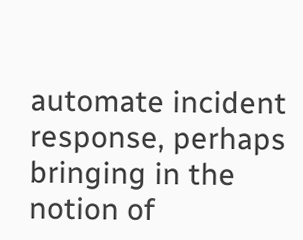automate incident response, perhaps bringing in the notion of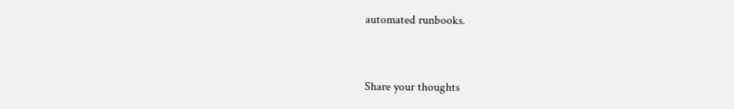automated runbooks.


Share your thoughts